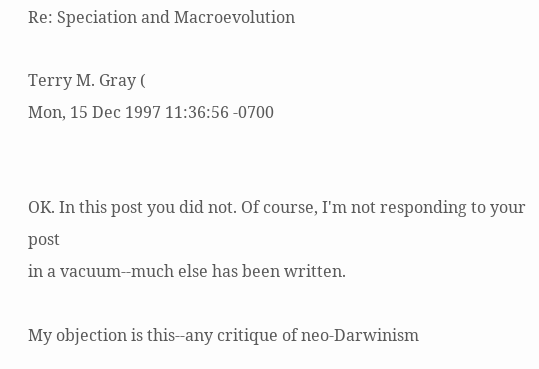Re: Speciation and Macroevolution

Terry M. Gray (
Mon, 15 Dec 1997 11:36:56 -0700


OK. In this post you did not. Of course, I'm not responding to your post
in a vacuum--much else has been written.

My objection is this--any critique of neo-Darwinism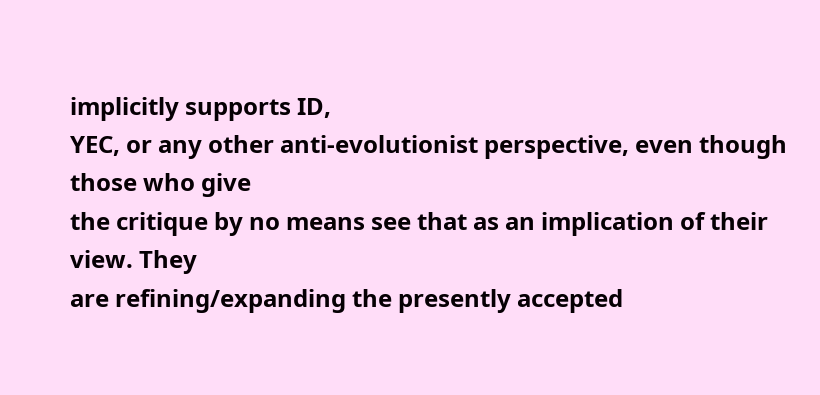implicitly supports ID,
YEC, or any other anti-evolutionist perspective, even though those who give
the critique by no means see that as an implication of their view. They
are refining/expanding the presently accepted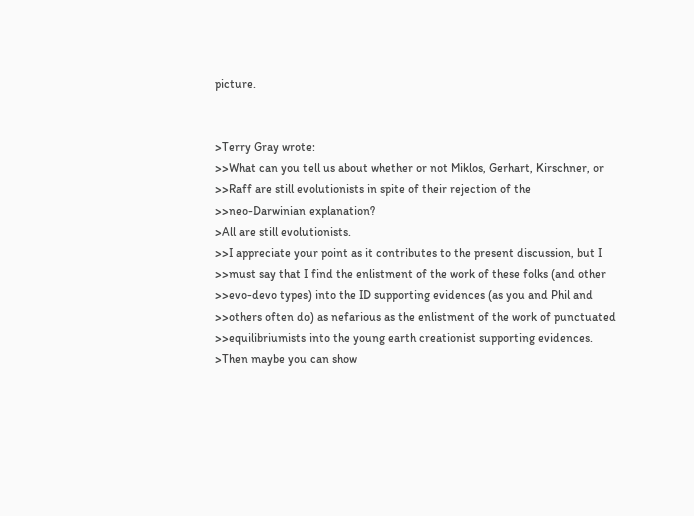picture.


>Terry Gray wrote:
>>What can you tell us about whether or not Miklos, Gerhart, Kirschner, or
>>Raff are still evolutionists in spite of their rejection of the
>>neo-Darwinian explanation?
>All are still evolutionists.
>>I appreciate your point as it contributes to the present discussion, but I
>>must say that I find the enlistment of the work of these folks (and other
>>evo-devo types) into the ID supporting evidences (as you and Phil and
>>others often do) as nefarious as the enlistment of the work of punctuated
>>equilibriumists into the young earth creationist supporting evidences.
>Then maybe you can show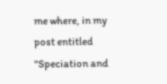me where, in my post entitled "Speciation and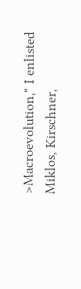>Macroevolution," I enlisted Miklos, Kirschner,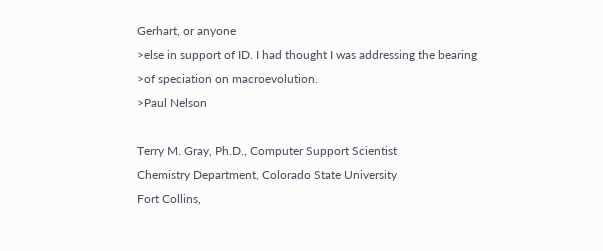Gerhart, or anyone
>else in support of ID. I had thought I was addressing the bearing
>of speciation on macroevolution.
>Paul Nelson

Terry M. Gray, Ph.D., Computer Support Scientist
Chemistry Department, Colorado State University
Fort Collins,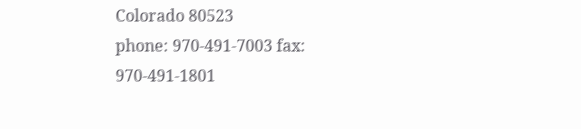Colorado 80523
phone: 970-491-7003 fax: 970-491-1801